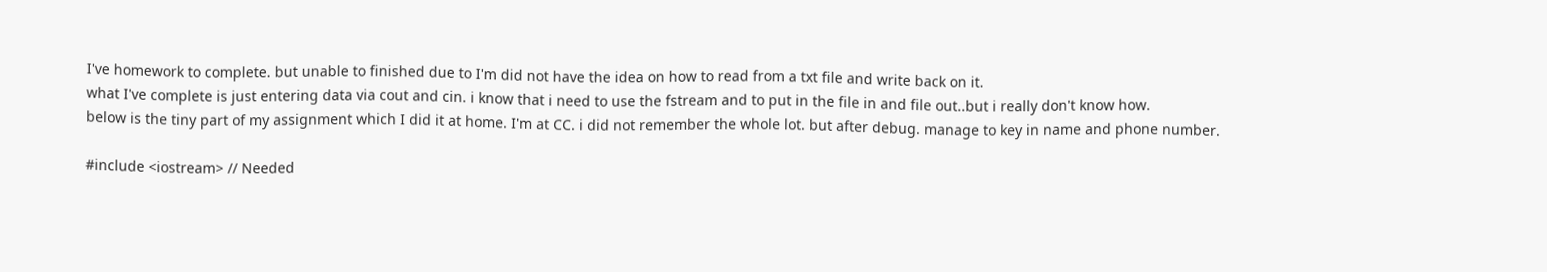I've homework to complete. but unable to finished due to I'm did not have the idea on how to read from a txt file and write back on it.
what I've complete is just entering data via cout and cin. i know that i need to use the fstream and to put in the file in and file out..but i really don't know how.
below is the tiny part of my assignment which I did it at home. I'm at CC. i did not remember the whole lot. but after debug. manage to key in name and phone number.

#include <iostream> // Needed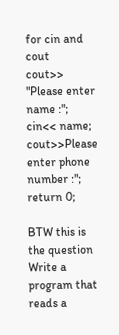for cin and cout
cout>> "Please enter name :";
cin<< name;
cout>>Please enter phone number :";
return 0;

BTW this is the question
Write a program that reads a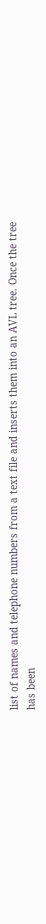list of names and telephone numbers from a text file and inserts them into an AVL tree. Once the tree has been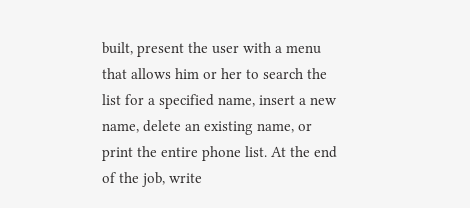built, present the user with a menu that allows him or her to search the list for a specified name, insert a new name, delete an existing name, or print the entire phone list. At the end of the job, write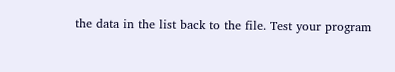the data in the list back to the file. Test your program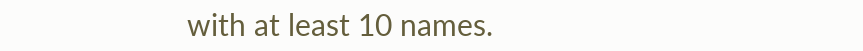with at least 10 names.